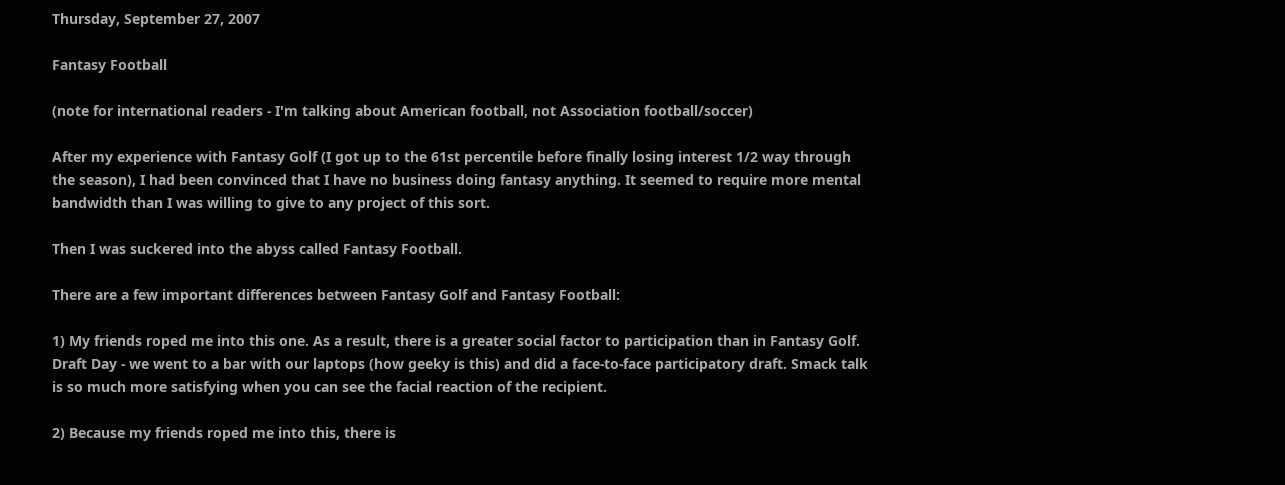Thursday, September 27, 2007

Fantasy Football

(note for international readers - I'm talking about American football, not Association football/soccer)

After my experience with Fantasy Golf (I got up to the 61st percentile before finally losing interest 1/2 way through the season), I had been convinced that I have no business doing fantasy anything. It seemed to require more mental bandwidth than I was willing to give to any project of this sort.

Then I was suckered into the abyss called Fantasy Football.

There are a few important differences between Fantasy Golf and Fantasy Football:

1) My friends roped me into this one. As a result, there is a greater social factor to participation than in Fantasy Golf. Draft Day - we went to a bar with our laptops (how geeky is this) and did a face-to-face participatory draft. Smack talk is so much more satisfying when you can see the facial reaction of the recipient.

2) Because my friends roped me into this, there is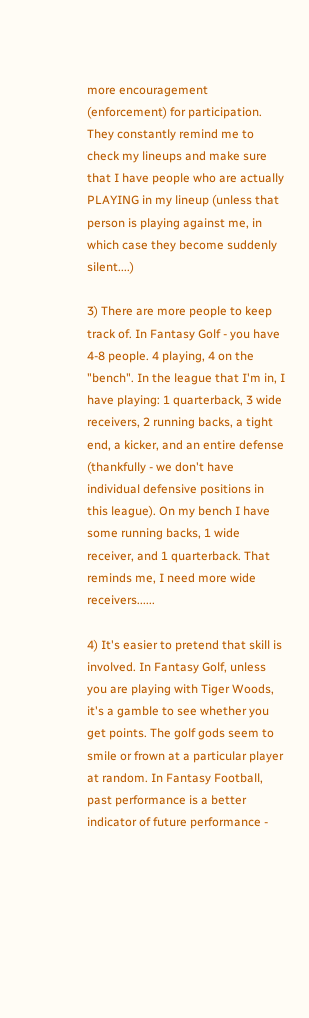more encouragement (enforcement) for participation. They constantly remind me to check my lineups and make sure that I have people who are actually PLAYING in my lineup (unless that person is playing against me, in which case they become suddenly silent....)

3) There are more people to keep track of. In Fantasy Golf - you have 4-8 people. 4 playing, 4 on the "bench". In the league that I'm in, I have playing: 1 quarterback, 3 wide receivers, 2 running backs, a tight end, a kicker, and an entire defense (thankfully - we don't have individual defensive positions in this league). On my bench I have some running backs, 1 wide receiver, and 1 quarterback. That reminds me, I need more wide receivers......

4) It's easier to pretend that skill is involved. In Fantasy Golf, unless you are playing with Tiger Woods, it's a gamble to see whether you get points. The golf gods seem to smile or frown at a particular player at random. In Fantasy Football, past performance is a better indicator of future performance -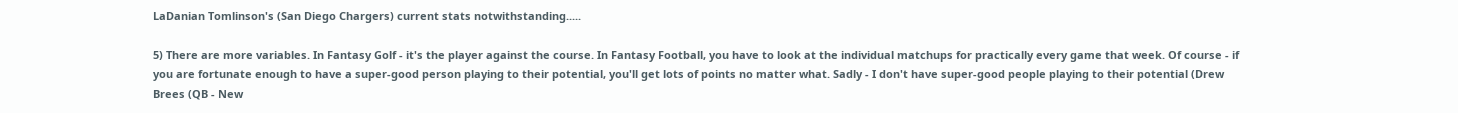LaDanian Tomlinson's (San Diego Chargers) current stats notwithstanding.....

5) There are more variables. In Fantasy Golf - it's the player against the course. In Fantasy Football, you have to look at the individual matchups for practically every game that week. Of course - if you are fortunate enough to have a super-good person playing to their potential, you'll get lots of points no matter what. Sadly - I don't have super-good people playing to their potential (Drew Brees (QB - New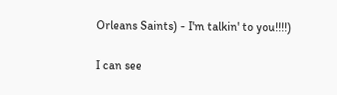Orleans Saints) - I'm talkin' to you!!!!)

I can see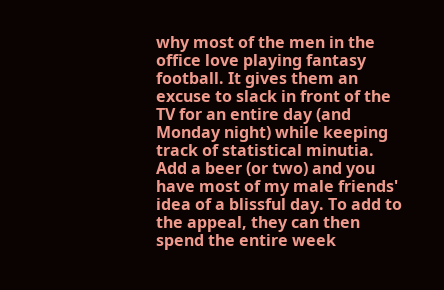why most of the men in the office love playing fantasy football. It gives them an excuse to slack in front of the TV for an entire day (and Monday night) while keeping track of statistical minutia. Add a beer (or two) and you have most of my male friends' idea of a blissful day. To add to the appeal, they can then spend the entire week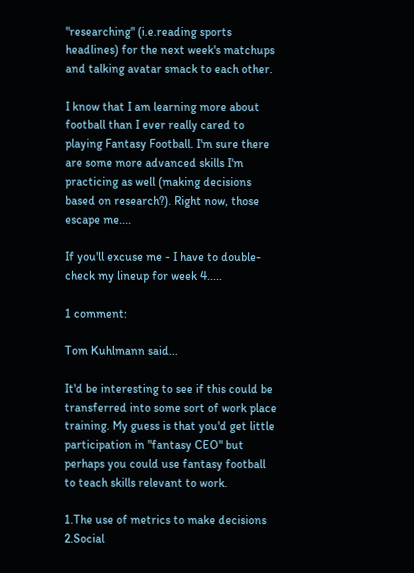"researching" (i.e.reading sports headlines) for the next week's matchups and talking avatar smack to each other.

I know that I am learning more about football than I ever really cared to playing Fantasy Football. I'm sure there are some more advanced skills I'm practicing as well (making decisions based on research?). Right now, those escape me....

If you'll excuse me - I have to double-check my lineup for week 4.....

1 comment:

Tom Kuhlmann said...

It'd be interesting to see if this could be transferred into some sort of work place training. My guess is that you'd get little participation in "fantasy CEO" but perhaps you could use fantasy football to teach skills relevant to work.

1.The use of metrics to make decisions
2.Social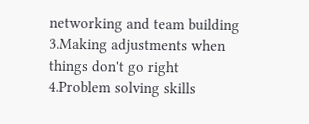networking and team building
3.Making adjustments when things don't go right
4.Problem solving skills